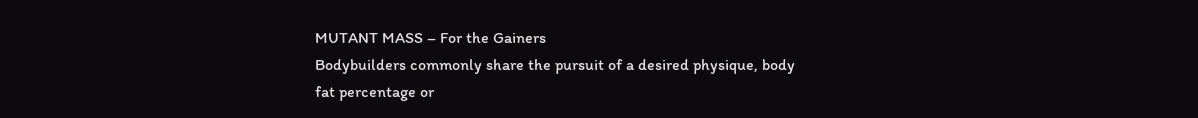MUTANT MASS – For the Gainers
Bodybuilders commonly share the pursuit of a desired physique, body fat percentage or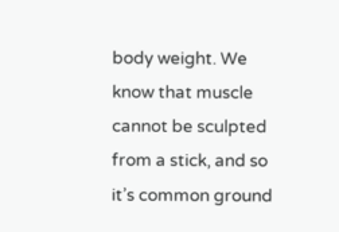body weight. We know that muscle cannot be sculpted from a stick, and so it’s common ground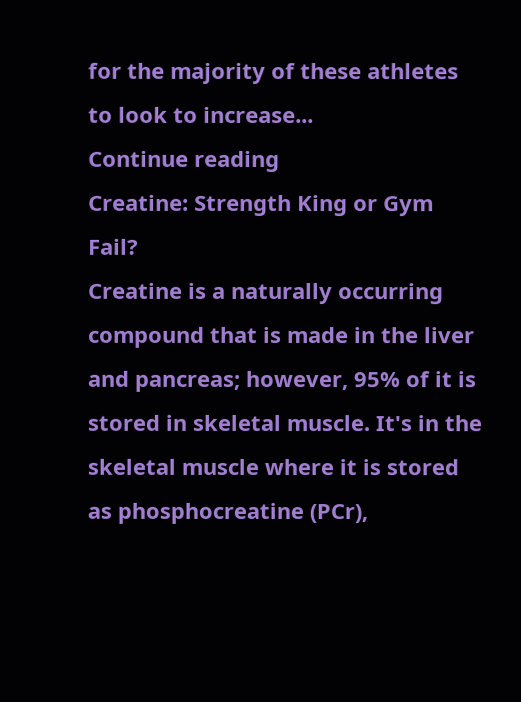for the majority of these athletes to look to increase...
Continue reading
Creatine: Strength King or Gym Fail?
Creatine is a naturally occurring compound that is made in the liver and pancreas; however, 95% of it is stored in skeletal muscle. It's in the skeletal muscle where it is stored as phosphocreatine (PCr),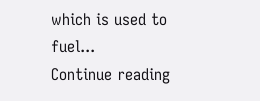which is used to fuel...
Continue reading